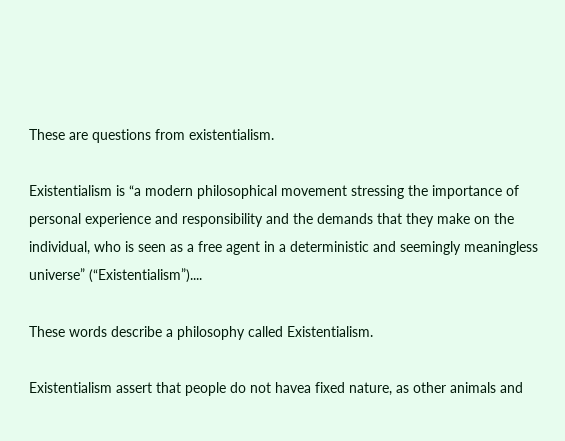These are questions from existentialism.

Existentialism is “a modern philosophical movement stressing the importance of personal experience and responsibility and the demands that they make on the individual, who is seen as a free agent in a deterministic and seemingly meaningless universe” (“Existentialism”)....

These words describe a philosophy called Existentialism.

Existentialism assert that people do not havea fixed nature, as other animals and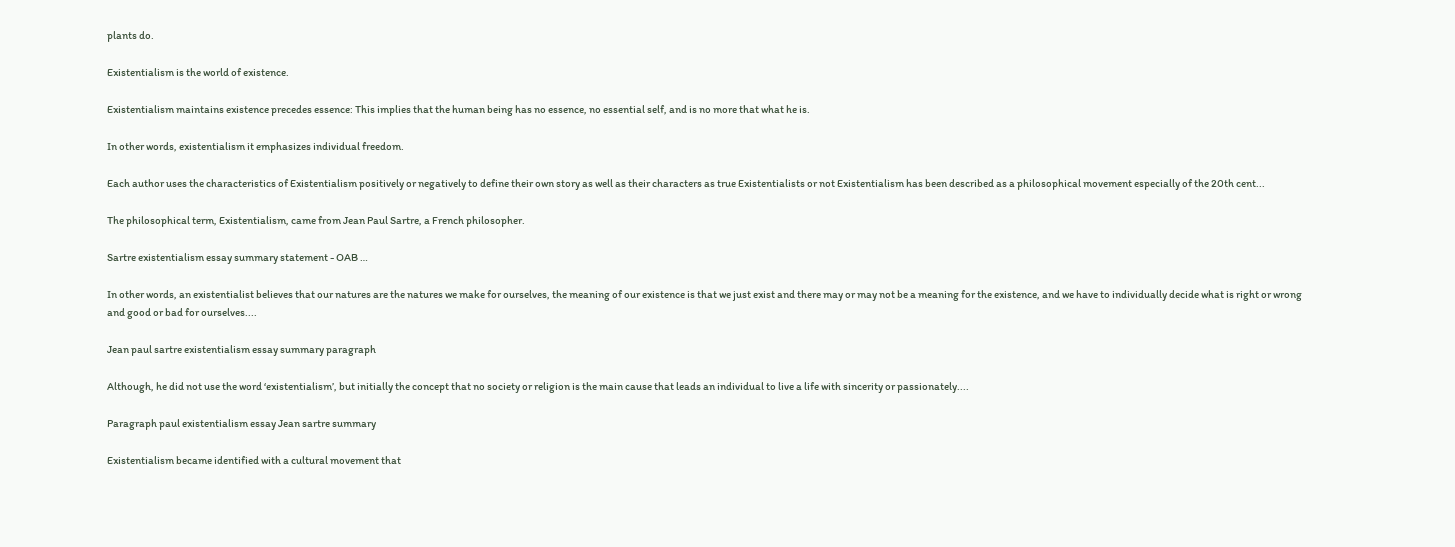plants do.

Existentialism is the world of existence.

Existentialism maintains existence precedes essence: This implies that the human being has no essence, no essential self, and is no more that what he is.

In other words, existentialism it emphasizes individual freedom.

Each author uses the characteristics of Existentialism positively or negatively to define their own story as well as their characters as true Existentialists or not Existentialism has been described as a philosophical movement especially of the 20th cent...

The philosophical term, Existentialism, came from Jean Paul Sartre, a French philosopher.

Sartre existentialism essay summary statement - OAB …

In other words, an existentialist believes that our natures are the natures we make for ourselves, the meaning of our existence is that we just exist and there may or may not be a meaning for the existence, and we have to individually decide what is right or wrong and good or bad for ourselves....

Jean paul sartre existentialism essay summary paragraph

Although, he did not use the word ‘existentialism’, but initially the concept that no society or religion is the main cause that leads an individual to live a life with sincerity or passionately....

Paragraph paul existentialism essay Jean sartre summary

Existentialism became identified with a cultural movement that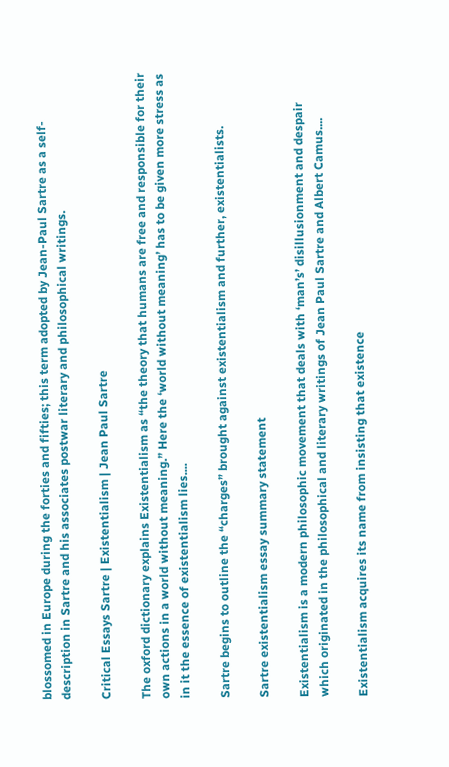blossomed in Europe during the forties and fifties; this term adopted by Jean-Paul Sartre as a self-description in Sartre and his associates postwar literary and philosophical writings.

Critical Essays Sartre | Existentialism | Jean Paul Sartre

The oxford dictionary explains Existentialism as “the theory that humans are free and responsible for their own actions in a world without meaning.” Here the ‘world without meaning’ has to be given more stress as in it the essence of existentialism lies....

Sartre begins to outline the “charges” brought against existentialism and further, existentialists.

Sartre existentialism essay summary statement

Existentialism is a modern philosophic movement that deals with ‘man’s’ disillusionment and despair which originated in the philosophical and literary writings of Jean Paul Sartre and Albert Camus....

Existentialism acquires its name from insisting that existence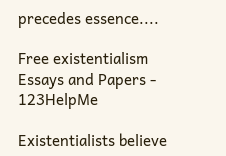precedes essence....

Free existentialism Essays and Papers - 123HelpMe

Existentialists believe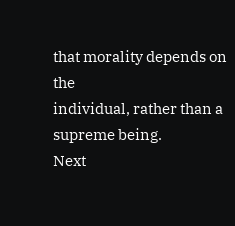that morality depends on the
individual, rather than a supreme being.
Next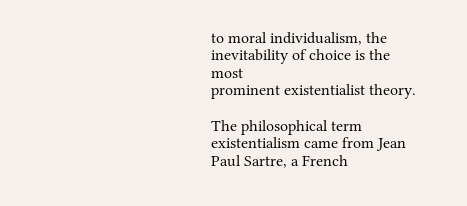to moral individualism, the inevitability of choice is the most
prominent existentialist theory.

The philosophical term existentialism came from Jean Paul Sartre, a French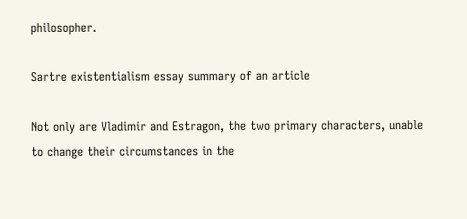philosopher.

Sartre existentialism essay summary of an article

Not only are Vladimir and Estragon, the two primary characters, unable to change their circumstances in the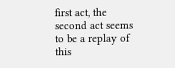first act, the second act seems to be a replay of this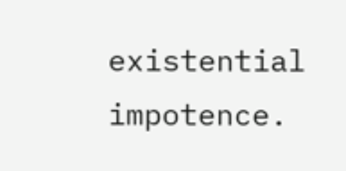existential impotence.